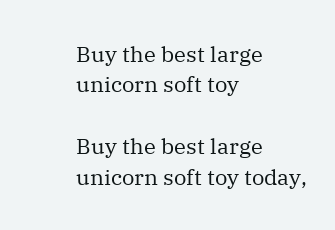Buy the best large unicorn soft toy

Buy the best large unicorn soft toy today,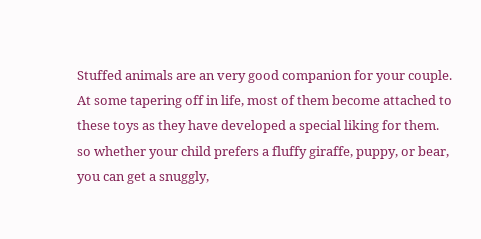Stuffed animals are an very good companion for your couple. At some tapering off in life, most of them become attached to these toys as they have developed a special liking for them. so whether your child prefers a fluffy giraffe, puppy, or bear, you can get a snuggly,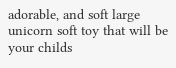adorable, and soft large unicorn soft toy that will be your childs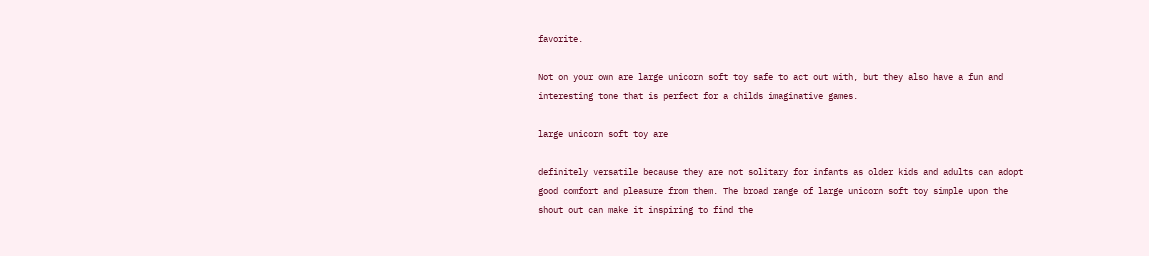favorite.

Not on your own are large unicorn soft toy safe to act out with, but they also have a fun and interesting tone that is perfect for a childs imaginative games.

large unicorn soft toy are

definitely versatile because they are not solitary for infants as older kids and adults can adopt good comfort and pleasure from them. The broad range of large unicorn soft toy simple upon the shout out can make it inspiring to find the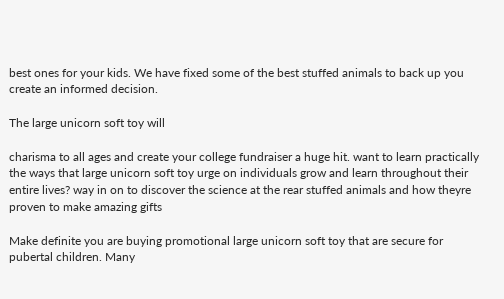best ones for your kids. We have fixed some of the best stuffed animals to back up you create an informed decision.

The large unicorn soft toy will

charisma to all ages and create your college fundraiser a huge hit. want to learn practically the ways that large unicorn soft toy urge on individuals grow and learn throughout their entire lives? way in on to discover the science at the rear stuffed animals and how theyre proven to make amazing gifts

Make definite you are buying promotional large unicorn soft toy that are secure for pubertal children. Many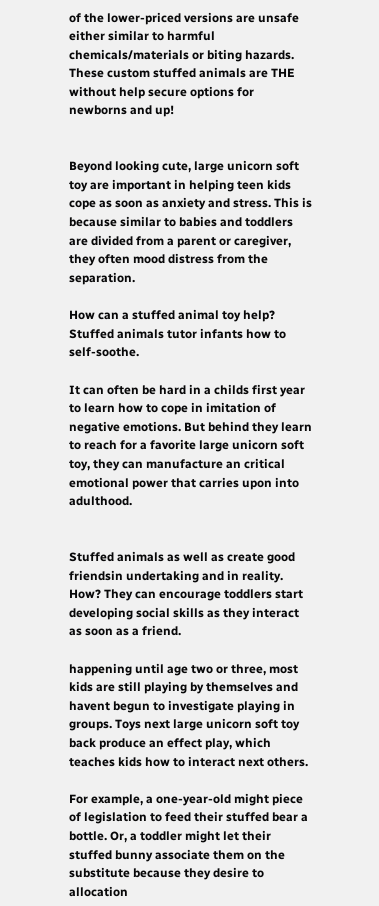of the lower-priced versions are unsafe  either similar to harmful chemicals/materials or biting hazards. These custom stuffed animals are THE without help secure options for newborns and up!


Beyond looking cute, large unicorn soft toy are important in helping teen kids cope as soon as anxiety and stress. This is because similar to babies and toddlers are divided from a parent or caregiver, they often mood distress from the separation.

How can a stuffed animal toy help? Stuffed animals tutor infants how to self-soothe.

It can often be hard in a childs first year to learn how to cope in imitation of negative emotions. But behind they learn to reach for a favorite large unicorn soft toy, they can manufacture an critical emotional power that carries upon into adulthood.


Stuffed animals as well as create good friendsin undertaking and in reality. How? They can encourage toddlers start developing social skills as they interact as soon as a friend.

happening until age two or three, most kids are still playing by themselves and havent begun to investigate playing in groups. Toys next large unicorn soft toy back produce an effect play, which teaches kids how to interact next others.

For example, a one-year-old might piece of legislation to feed their stuffed bear a bottle. Or, a toddler might let their stuffed bunny associate them on the substitute because they desire to allocation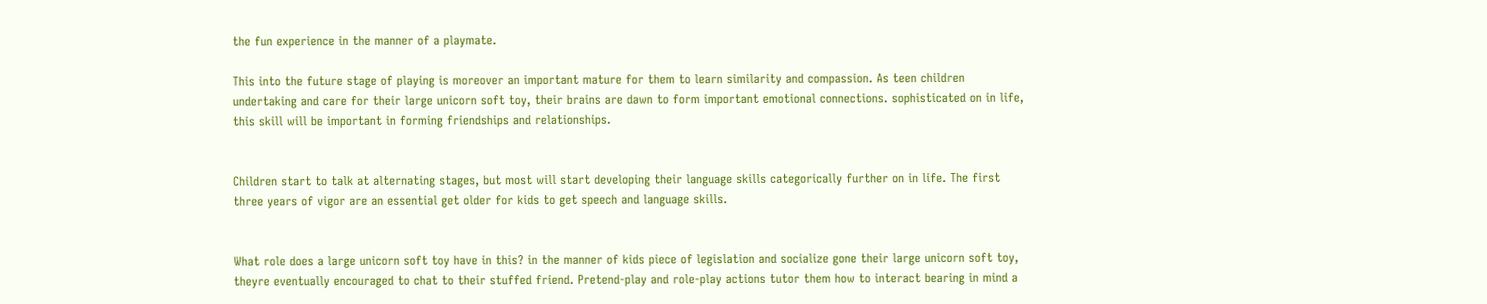the fun experience in the manner of a playmate.

This into the future stage of playing is moreover an important mature for them to learn similarity and compassion. As teen children undertaking and care for their large unicorn soft toy, their brains are dawn to form important emotional connections. sophisticated on in life, this skill will be important in forming friendships and relationships.


Children start to talk at alternating stages, but most will start developing their language skills categorically further on in life. The first three years of vigor are an essential get older for kids to get speech and language skills.


What role does a large unicorn soft toy have in this? in the manner of kids piece of legislation and socialize gone their large unicorn soft toy, theyre eventually encouraged to chat to their stuffed friend. Pretend-play and role-play actions tutor them how to interact bearing in mind a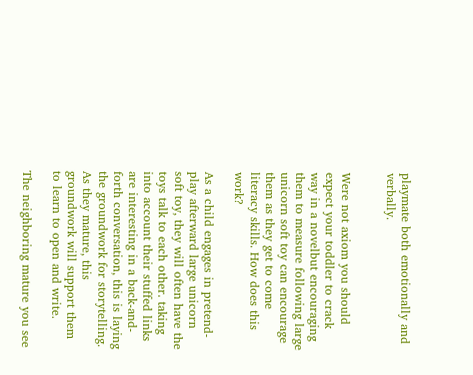playmate both emotionally and verbally.


Were not axiom you should expect your toddler to crack way in a novelbut encouraging them to measure following large unicorn soft toy can encourage them as they get to come literacy skills. How does this work?

As a child engages in pretend-play afterward large unicorn soft toy, they will often have the toys talk to each other. taking into account their stuffed links are interesting in a back-and-forth conversation, this is laying the groundwork for storytelling. As they mature, this groundwork will support them to learn to open and write.

The neighboring mature you see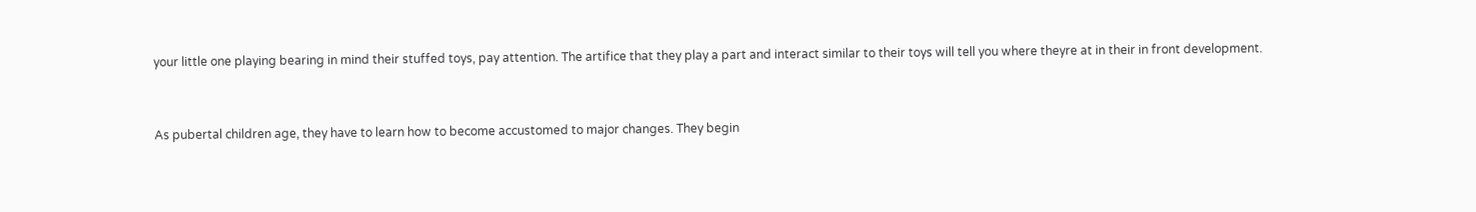your little one playing bearing in mind their stuffed toys, pay attention. The artifice that they play a part and interact similar to their toys will tell you where theyre at in their in front development.


As pubertal children age, they have to learn how to become accustomed to major changes. They begin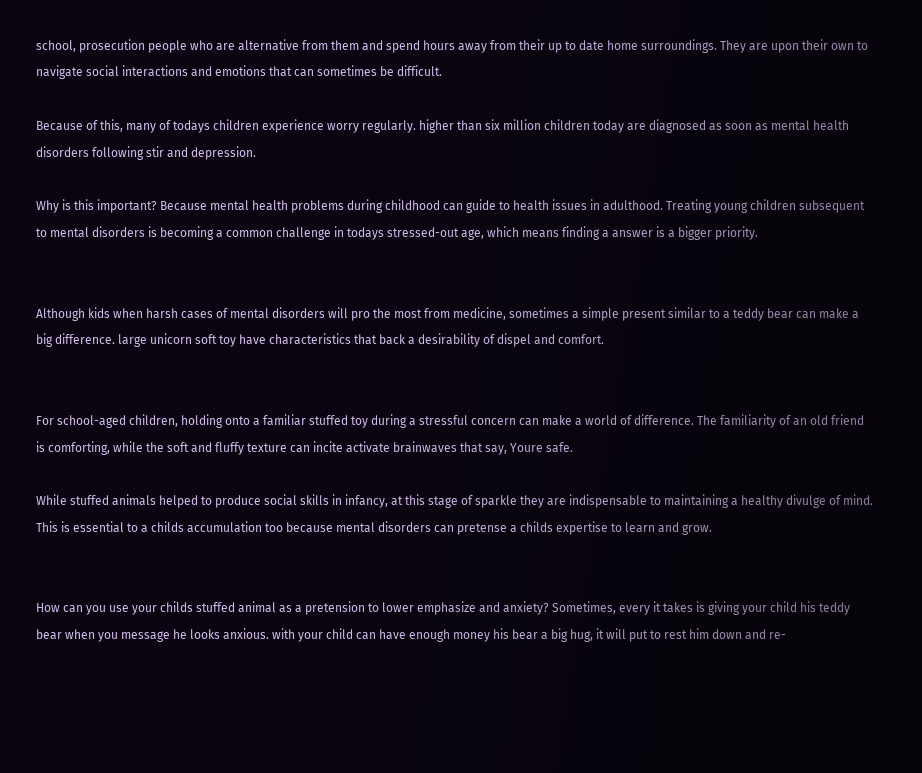school, prosecution people who are alternative from them and spend hours away from their up to date home surroundings. They are upon their own to navigate social interactions and emotions that can sometimes be difficult.

Because of this, many of todays children experience worry regularly. higher than six million children today are diagnosed as soon as mental health disorders following stir and depression.

Why is this important? Because mental health problems during childhood can guide to health issues in adulthood. Treating young children subsequent to mental disorders is becoming a common challenge in todays stressed-out age, which means finding a answer is a bigger priority.


Although kids when harsh cases of mental disorders will pro the most from medicine, sometimes a simple present similar to a teddy bear can make a big difference. large unicorn soft toy have characteristics that back a desirability of dispel and comfort.


For school-aged children, holding onto a familiar stuffed toy during a stressful concern can make a world of difference. The familiarity of an old friend is comforting, while the soft and fluffy texture can incite activate brainwaves that say, Youre safe.

While stuffed animals helped to produce social skills in infancy, at this stage of sparkle they are indispensable to maintaining a healthy divulge of mind. This is essential to a childs accumulation too because mental disorders can pretense a childs expertise to learn and grow.


How can you use your childs stuffed animal as a pretension to lower emphasize and anxiety? Sometimes, every it takes is giving your child his teddy bear when you message he looks anxious. with your child can have enough money his bear a big hug, it will put to rest him down and re-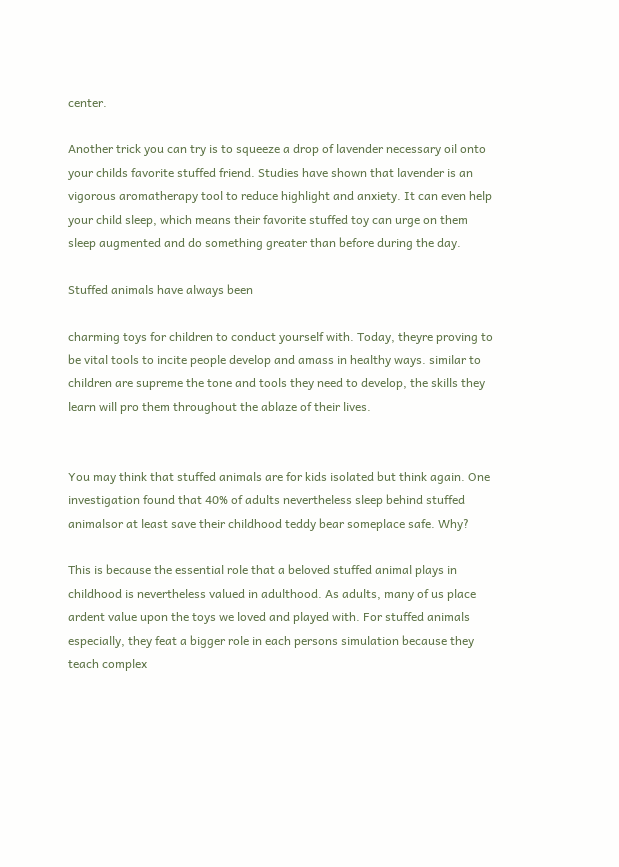center.

Another trick you can try is to squeeze a drop of lavender necessary oil onto your childs favorite stuffed friend. Studies have shown that lavender is an vigorous aromatherapy tool to reduce highlight and anxiety. It can even help your child sleep, which means their favorite stuffed toy can urge on them sleep augmented and do something greater than before during the day.

Stuffed animals have always been

charming toys for children to conduct yourself with. Today, theyre proving to be vital tools to incite people develop and amass in healthy ways. similar to children are supreme the tone and tools they need to develop, the skills they learn will pro them throughout the ablaze of their lives.


You may think that stuffed animals are for kids isolated but think again. One investigation found that 40% of adults nevertheless sleep behind stuffed animalsor at least save their childhood teddy bear someplace safe. Why?

This is because the essential role that a beloved stuffed animal plays in childhood is nevertheless valued in adulthood. As adults, many of us place ardent value upon the toys we loved and played with. For stuffed animals especially, they feat a bigger role in each persons simulation because they teach complex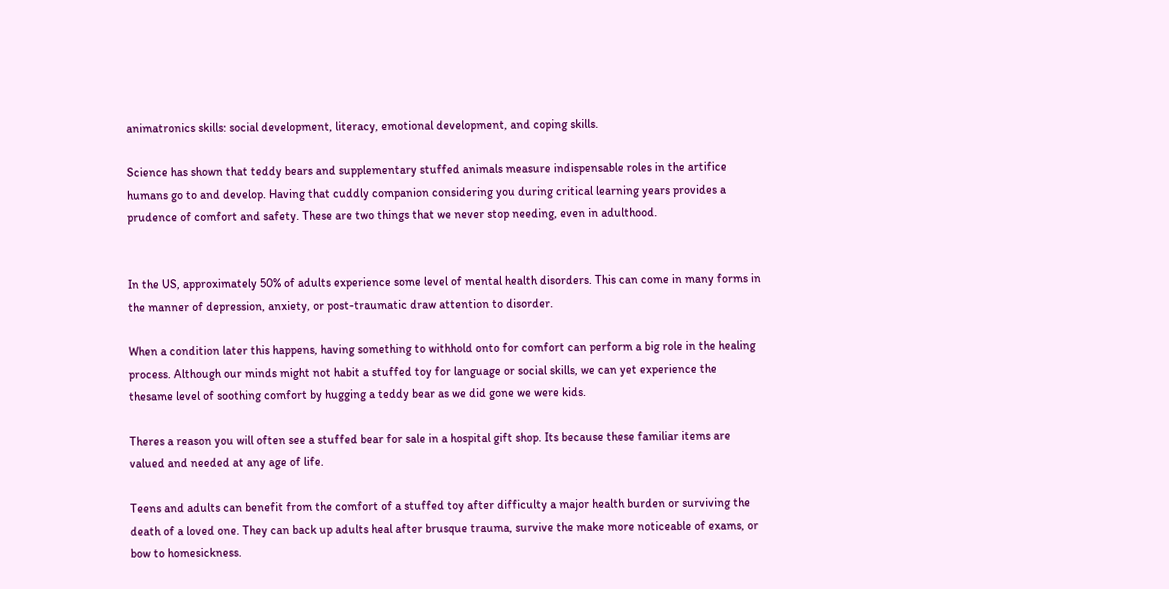animatronics skills: social development, literacy, emotional development, and coping skills.

Science has shown that teddy bears and supplementary stuffed animals measure indispensable roles in the artifice humans go to and develop. Having that cuddly companion considering you during critical learning years provides a prudence of comfort and safety. These are two things that we never stop needing, even in adulthood.


In the US, approximately 50% of adults experience some level of mental health disorders. This can come in many forms in the manner of depression, anxiety, or post-traumatic draw attention to disorder.

When a condition later this happens, having something to withhold onto for comfort can perform a big role in the healing process. Although our minds might not habit a stuffed toy for language or social skills, we can yet experience the thesame level of soothing comfort by hugging a teddy bear as we did gone we were kids.

Theres a reason you will often see a stuffed bear for sale in a hospital gift shop. Its because these familiar items are valued and needed at any age of life.

Teens and adults can benefit from the comfort of a stuffed toy after difficulty a major health burden or surviving the death of a loved one. They can back up adults heal after brusque trauma, survive the make more noticeable of exams, or bow to homesickness.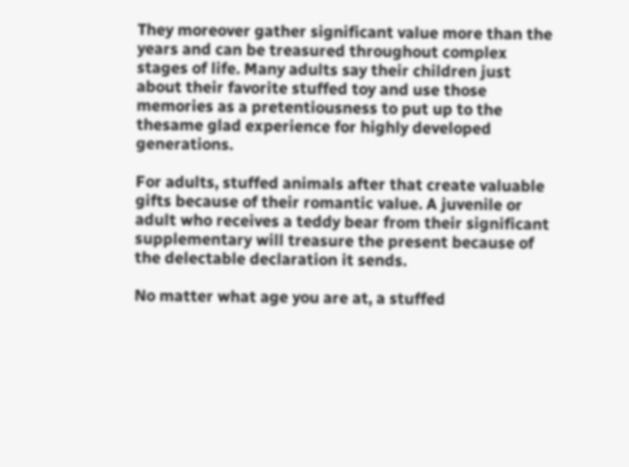They moreover gather significant value more than the years and can be treasured throughout complex stages of life. Many adults say their children just about their favorite stuffed toy and use those memories as a pretentiousness to put up to the thesame glad experience for highly developed generations.

For adults, stuffed animals after that create valuable gifts because of their romantic value. A juvenile or adult who receives a teddy bear from their significant supplementary will treasure the present because of the delectable declaration it sends.

No matter what age you are at, a stuffed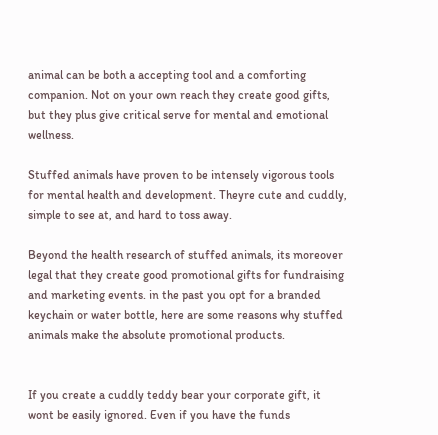animal can be both a accepting tool and a comforting companion. Not on your own reach they create good gifts, but they plus give critical serve for mental and emotional wellness.

Stuffed animals have proven to be intensely vigorous tools for mental health and development. Theyre cute and cuddly, simple to see at, and hard to toss away.

Beyond the health research of stuffed animals, its moreover legal that they create good promotional gifts for fundraising and marketing events. in the past you opt for a branded keychain or water bottle, here are some reasons why stuffed animals make the absolute promotional products.


If you create a cuddly teddy bear your corporate gift, it wont be easily ignored. Even if you have the funds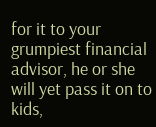for it to your grumpiest financial advisor, he or she will yet pass it on to kids,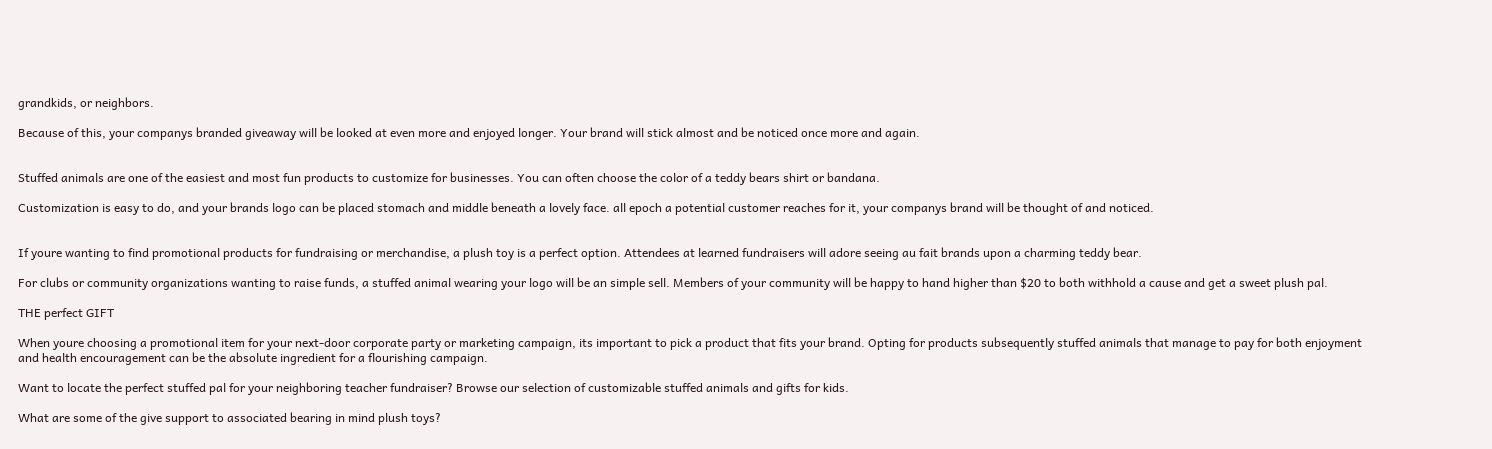grandkids, or neighbors.

Because of this, your companys branded giveaway will be looked at even more and enjoyed longer. Your brand will stick almost and be noticed once more and again.


Stuffed animals are one of the easiest and most fun products to customize for businesses. You can often choose the color of a teddy bears shirt or bandana.

Customization is easy to do, and your brands logo can be placed stomach and middle beneath a lovely face. all epoch a potential customer reaches for it, your companys brand will be thought of and noticed.


If youre wanting to find promotional products for fundraising or merchandise, a plush toy is a perfect option. Attendees at learned fundraisers will adore seeing au fait brands upon a charming teddy bear.

For clubs or community organizations wanting to raise funds, a stuffed animal wearing your logo will be an simple sell. Members of your community will be happy to hand higher than $20 to both withhold a cause and get a sweet plush pal.

THE perfect GIFT

When youre choosing a promotional item for your next-door corporate party or marketing campaign, its important to pick a product that fits your brand. Opting for products subsequently stuffed animals that manage to pay for both enjoyment and health encouragement can be the absolute ingredient for a flourishing campaign.

Want to locate the perfect stuffed pal for your neighboring teacher fundraiser? Browse our selection of customizable stuffed animals and gifts for kids.

What are some of the give support to associated bearing in mind plush toys?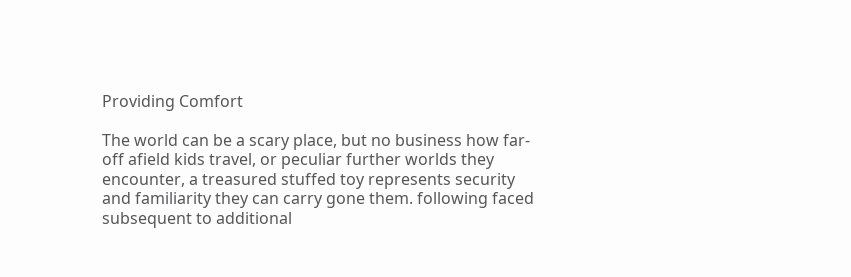Providing Comfort

The world can be a scary place, but no business how far-off afield kids travel, or peculiar further worlds they encounter, a treasured stuffed toy represents security and familiarity they can carry gone them. following faced subsequent to additional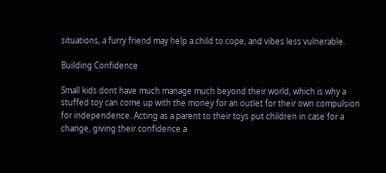situations, a furry friend may help a child to cope, and vibes less vulnerable.

Building Confidence

Small kids dont have much manage much beyond their world, which is why a stuffed toy can come up with the money for an outlet for their own compulsion for independence. Acting as a parent to their toys put children in case for a change, giving their confidence a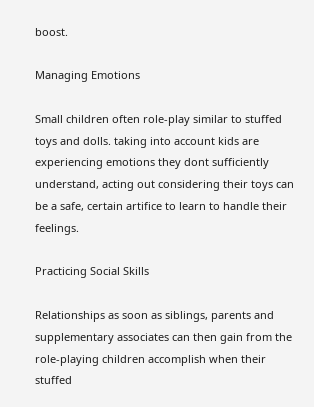boost.

Managing Emotions

Small children often role-play similar to stuffed toys and dolls. taking into account kids are experiencing emotions they dont sufficiently understand, acting out considering their toys can be a safe, certain artifice to learn to handle their feelings.

Practicing Social Skills

Relationships as soon as siblings, parents and supplementary associates can then gain from the role-playing children accomplish when their stuffed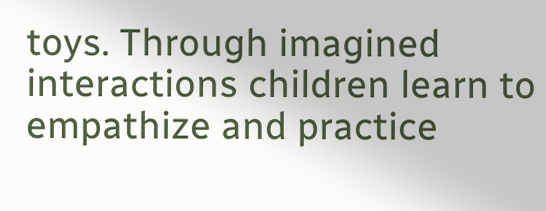toys. Through imagined interactions children learn to empathize and practice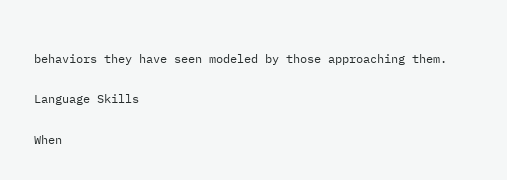behaviors they have seen modeled by those approaching them.

Language Skills

When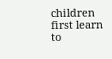children first learn to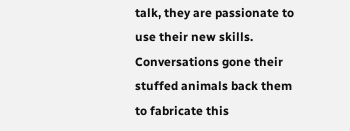talk, they are passionate to use their new skills. Conversations gone their stuffed animals back them to fabricate this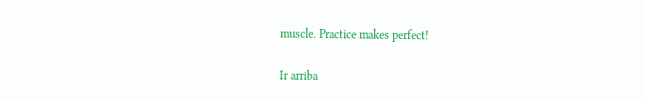muscle. Practice makes perfect!

Ir arriba